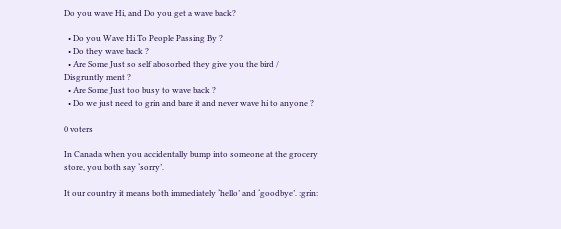Do you wave Hi, and Do you get a wave back?

  • Do you Wave Hi To People Passing By ?
  • Do they wave back ?
  • Are Some Just so self abosorbed they give you the bird / Disgruntly ment ?
  • Are Some Just too busy to wave back ?
  • Do we just need to grin and bare it and never wave hi to anyone ?

0 voters

In Canada when you accidentally bump into someone at the grocery store, you both say ‘sorry’.

It our country it means both immediately ‘hello’ and ‘goodbye’. :grin: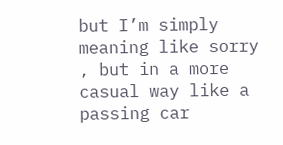but I’m simply meaning like sorry , but in a more casual way like a passing car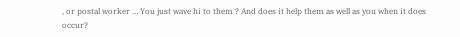, or postal worker … You just wave hi to them ? And does it help them as well as you when it does occur?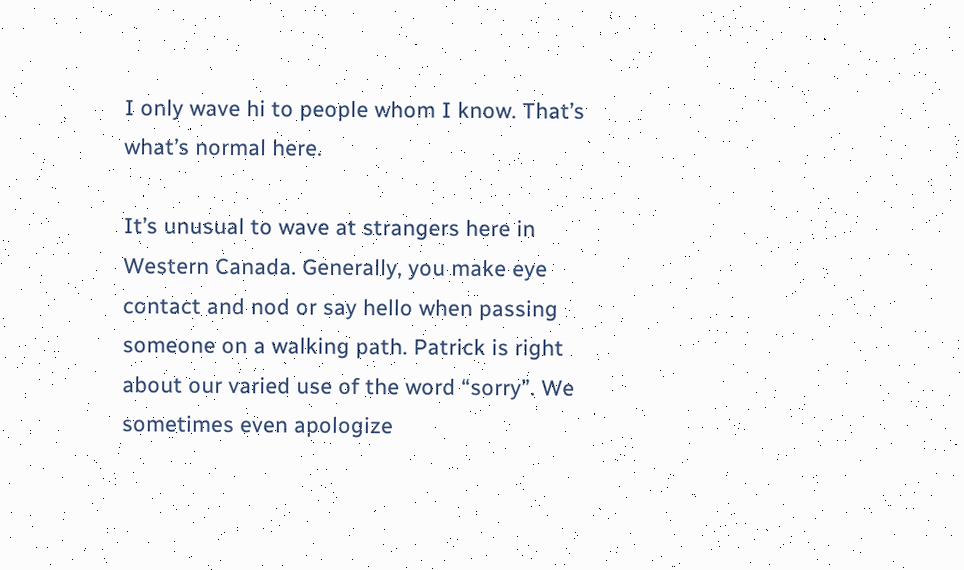I only wave hi to people whom I know. That’s what’s normal here.

It’s unusual to wave at strangers here in Western Canada. Generally, you make eye contact and nod or say hello when passing someone on a walking path. Patrick is right about our varied use of the word “sorry”. We sometimes even apologize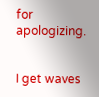for apologizing.


I get waves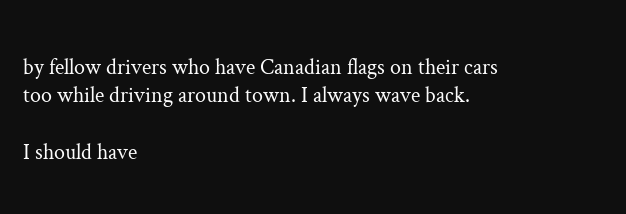by fellow drivers who have Canadian flags on their cars too while driving around town. I always wave back.

I should have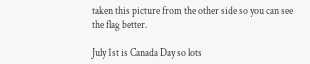taken this picture from the other side so you can see the flag better.

July 1st is Canada Day so lots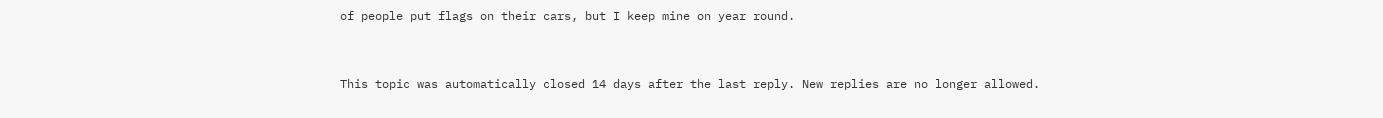of people put flags on their cars, but I keep mine on year round.


This topic was automatically closed 14 days after the last reply. New replies are no longer allowed.